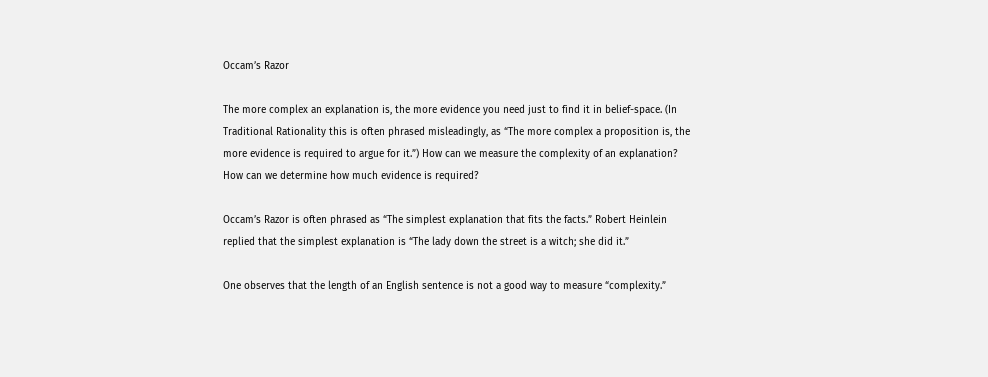Occam’s Razor

The more complex an explanation is, the more evidence you need just to find it in belief-space. (In Traditional Rationality this is often phrased misleadingly, as “The more complex a proposition is, the more evidence is required to argue for it.”) How can we measure the complexity of an explanation? How can we determine how much evidence is required?

Occam’s Razor is often phrased as “The simplest explanation that fits the facts.” Robert Heinlein replied that the simplest explanation is “The lady down the street is a witch; she did it.”

One observes that the length of an English sentence is not a good way to measure “complexity.”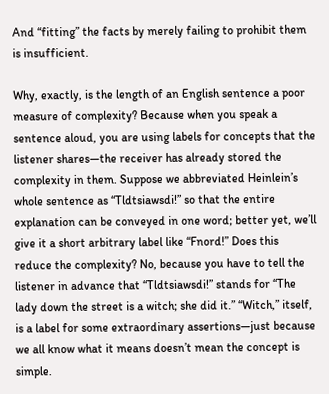And “fitting” the facts by merely failing to prohibit them is insufficient.

Why, exactly, is the length of an English sentence a poor measure of complexity? Because when you speak a sentence aloud, you are using labels for concepts that the listener shares—the receiver has already stored the complexity in them. Suppose we abbreviated Heinlein’s whole sentence as “Tldtsiawsdi!” so that the entire explanation can be conveyed in one word; better yet, we’ll give it a short arbitrary label like “Fnord!” Does this reduce the complexity? No, because you have to tell the listener in advance that “Tldtsiawsdi!” stands for “The lady down the street is a witch; she did it.” “Witch,” itself, is a label for some extraordinary assertions—just because we all know what it means doesn’t mean the concept is simple.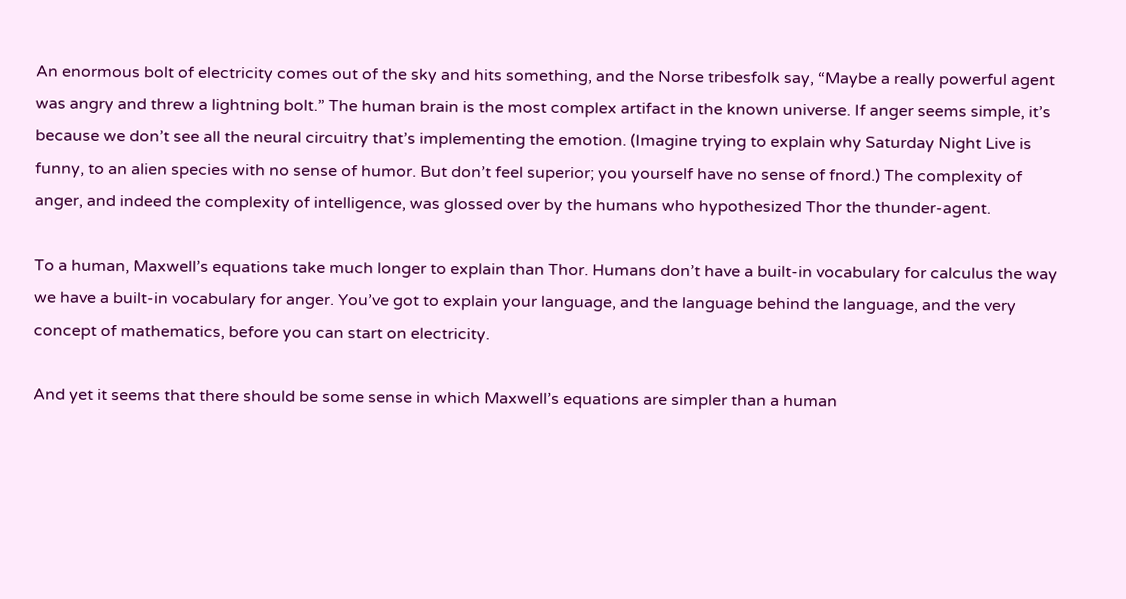An enormous bolt of electricity comes out of the sky and hits something, and the Norse tribesfolk say, “Maybe a really powerful agent was angry and threw a lightning bolt.” The human brain is the most complex artifact in the known universe. If anger seems simple, it’s because we don’t see all the neural circuitry that’s implementing the emotion. (Imagine trying to explain why Saturday Night Live is funny, to an alien species with no sense of humor. But don’t feel superior; you yourself have no sense of fnord.) The complexity of anger, and indeed the complexity of intelligence, was glossed over by the humans who hypothesized Thor the thunder-agent.

To a human, Maxwell’s equations take much longer to explain than Thor. Humans don’t have a built-in vocabulary for calculus the way we have a built-in vocabulary for anger. You’ve got to explain your language, and the language behind the language, and the very concept of mathematics, before you can start on electricity.

And yet it seems that there should be some sense in which Maxwell’s equations are simpler than a human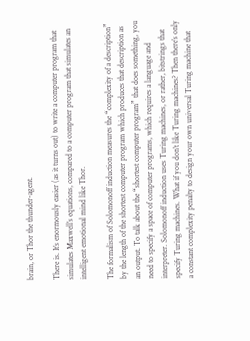brain, or Thor the thunder-agent.

There is. It’s enormously easier (as it turns out) to write a computer program that simulates Maxwell’s equations, compared to a computer program that simulates an intelligent emotional mind like Thor.

The formalism of Solomonoff induction measures the “complexity of a description” by the length of the shortest computer program which produces that description as an output. To talk about the “shortest computer program” that does something, you need to specify a space of computer programs, which requires a language and interpreter. Solomonoff induction uses Turing machines, or rather, bitstrings that specify Turing machines. What if you don’t like Turing machines? Then there’s only a constant complexity penalty to design your own universal Turing machine that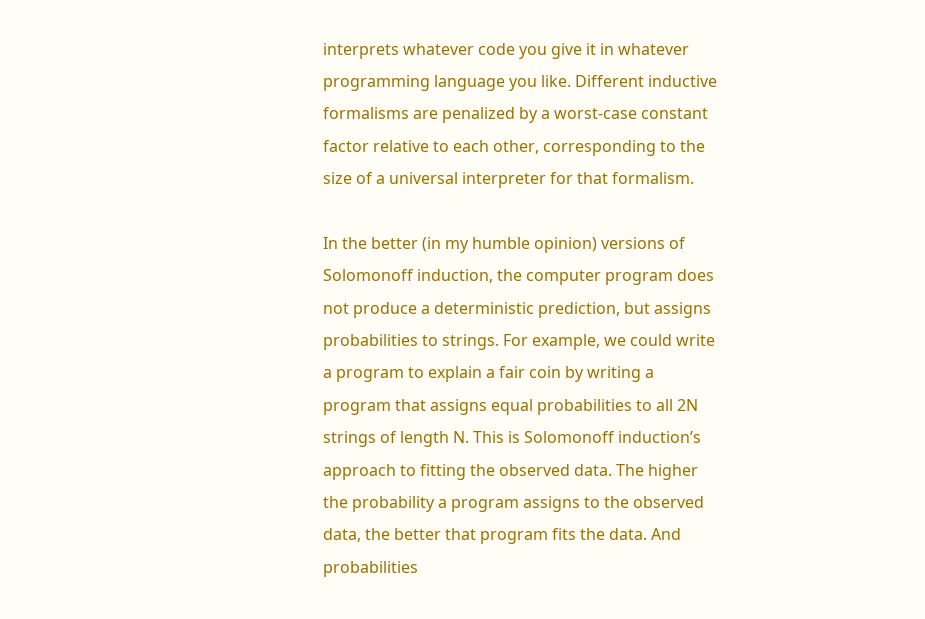interprets whatever code you give it in whatever programming language you like. Different inductive formalisms are penalized by a worst-case constant factor relative to each other, corresponding to the size of a universal interpreter for that formalism.

In the better (in my humble opinion) versions of Solomonoff induction, the computer program does not produce a deterministic prediction, but assigns probabilities to strings. For example, we could write a program to explain a fair coin by writing a program that assigns equal probabilities to all 2N strings of length N. This is Solomonoff induction’s approach to fitting the observed data. The higher the probability a program assigns to the observed data, the better that program fits the data. And probabilities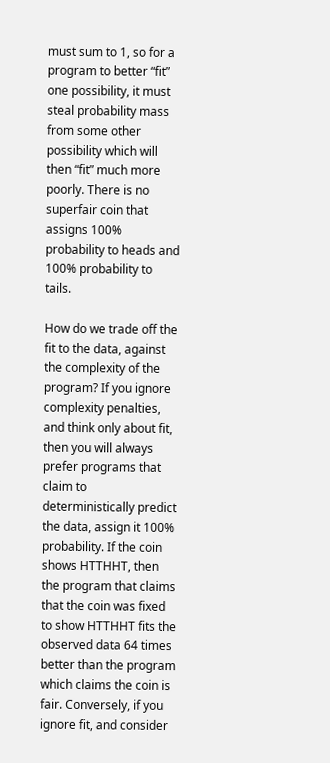must sum to 1, so for a program to better “fit” one possibility, it must steal probability mass from some other possibility which will then “fit” much more poorly. There is no superfair coin that assigns 100% probability to heads and 100% probability to tails.

How do we trade off the fit to the data, against the complexity of the program? If you ignore complexity penalties, and think only about fit, then you will always prefer programs that claim to deterministically predict the data, assign it 100% probability. If the coin shows HTTHHT, then the program that claims that the coin was fixed to show HTTHHT fits the observed data 64 times better than the program which claims the coin is fair. Conversely, if you ignore fit, and consider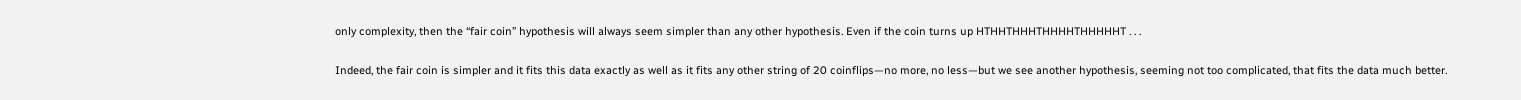only complexity, then the “fair coin” hypothesis will always seem simpler than any other hypothesis. Even if the coin turns up HTHHTHHHTHHHHTHHHHHT . . .

Indeed, the fair coin is simpler and it fits this data exactly as well as it fits any other string of 20 coinflips—no more, no less—but we see another hypothesis, seeming not too complicated, that fits the data much better.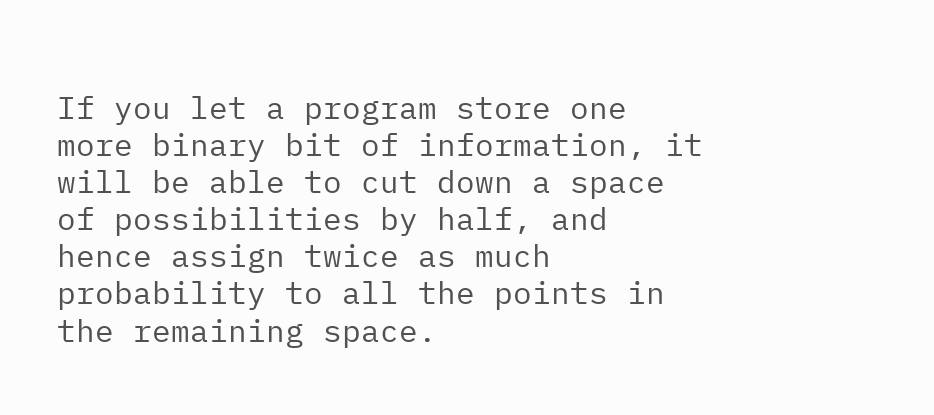If you let a program store one more binary bit of information, it will be able to cut down a space of possibilities by half, and hence assign twice as much probability to all the points in the remaining space.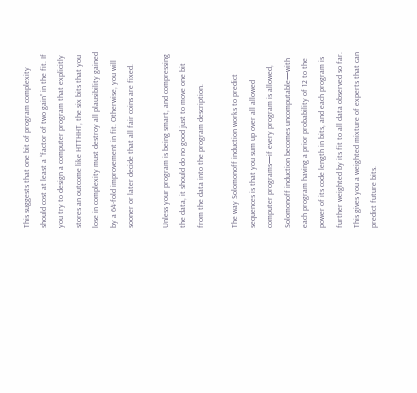This suggests that one bit of program complexity should cost at least a “factor of two gain” in the fit. If you try to design a computer program that explicitly stores an outcome like HTTHHT, the six bits that you lose in complexity must destroy all plausibility gained by a 64-fold improvement in fit. Otherwise, you will sooner or later decide that all fair coins are fixed.

Unless your program is being smart, and compressing the data, it should do no good just to move one bit from the data into the program description.

The way Solomonoff induction works to predict sequences is that you sum up over all allowed computer programs—if every program is allowed, Solomonoff induction becomes uncomputable—with each program having a prior probability of 12 to the power of its code length in bits, and each program is further weighted by its fit to all data observed so far. This gives you a weighted mixture of experts that can predict future bits.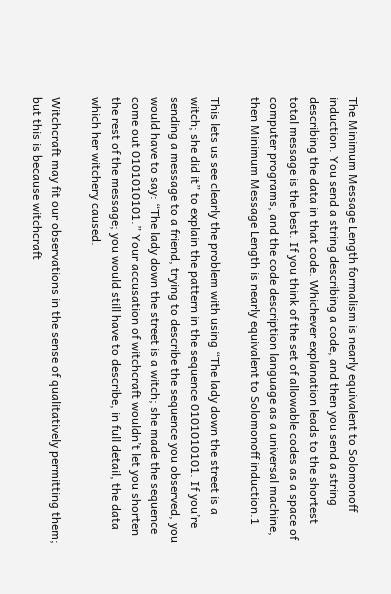The Minimum Message Length formalism is nearly equivalent to Solomonoff induction. You send a string describing a code, and then you send a string describing the data in that code. Whichever explanation leads to the shortest total message is the best. If you think of the set of allowable codes as a space of computer programs, and the code description language as a universal machine, then Minimum Message Length is nearly equivalent to Solomonoff induction.1

This lets us see clearly the problem with using “The lady down the street is a witch; she did it” to explain the pattern in the sequence 0101010101. If you’re sending a message to a friend, trying to describe the sequence you observed, you would have to say: “The lady down the street is a witch; she made the sequence come out 0101010101.” Your accusation of witchcraft wouldn’t let you shorten the rest of the message; you would still have to describe, in full detail, the data which her witchery caused.

Witchcraft may fit our observations in the sense of qualitatively permitting them; but this is because witchcraft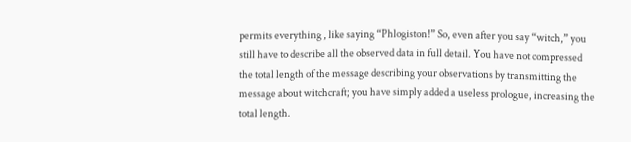permits everything , like saying “Phlogiston!” So, even after you say “witch,” you still have to describe all the observed data in full detail. You have not compressed the total length of the message describing your observations by transmitting the message about witchcraft; you have simply added a useless prologue, increasing the total length.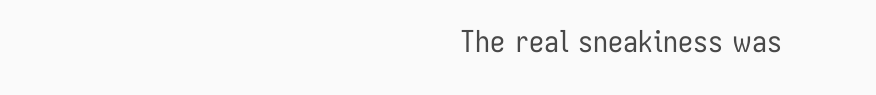The real sneakiness was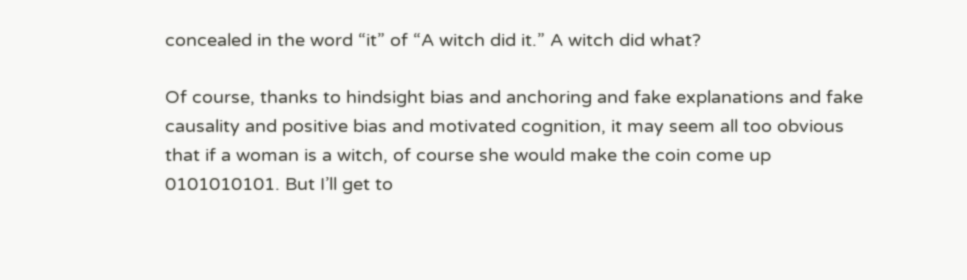concealed in the word “it” of “A witch did it.” A witch did what?

Of course, thanks to hindsight bias and anchoring and fake explanations and fake causality and positive bias and motivated cognition, it may seem all too obvious that if a woman is a witch, of course she would make the coin come up 0101010101. But I’ll get to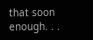that soon enough. . .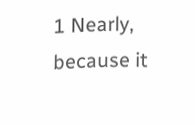1 Nearly, because it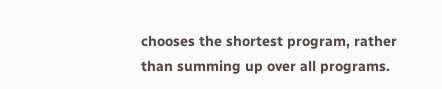chooses the shortest program, rather than summing up over all programs.